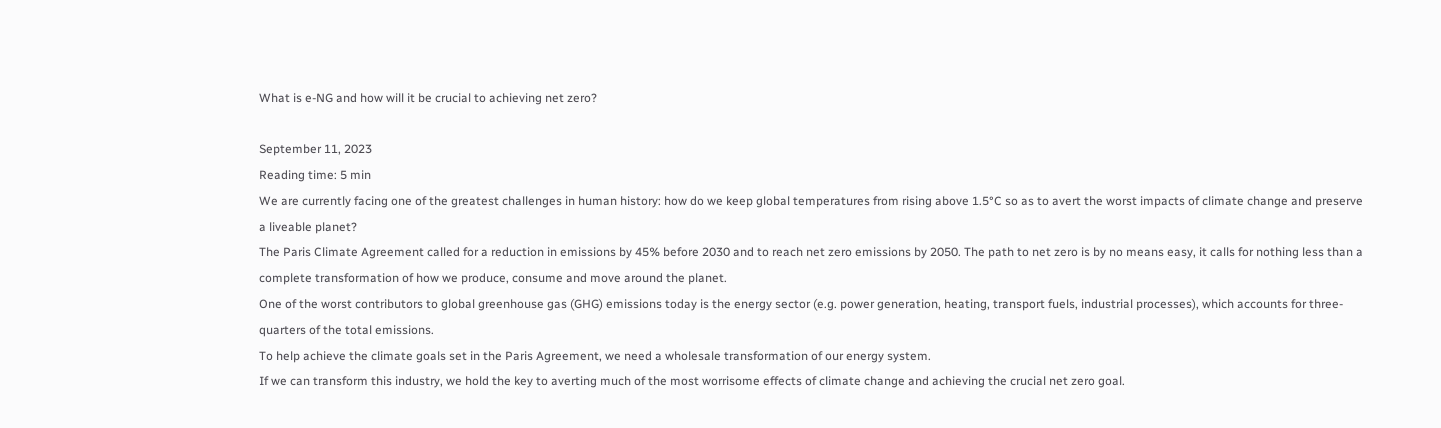What is e-NG and how will it be crucial to achieving net zero?

September 11, 2023
Reading time: 5 min
We are currently facing one of the greatest challenges in human history: how do we keep global temperatures from rising above 1.5°C so as to avert the worst impacts of climate change and preserve a liveable planet?
The Paris Climate Agreement called for a reduction in emissions by 45% before 2030 and to reach net zero emissions by 2050. The path to net zero is by no means easy, it calls for nothing less than a complete transformation of how we produce, consume and move around the planet.
One of the worst contributors to global greenhouse gas (GHG) emissions today is the energy sector (e.g. power generation, heating, transport fuels, industrial processes), which accounts for three-quarters of the total emissions.
To help achieve the climate goals set in the Paris Agreement, we need a wholesale transformation of our energy system.
If we can transform this industry, we hold the key to averting much of the most worrisome effects of climate change and achieving the crucial net zero goal.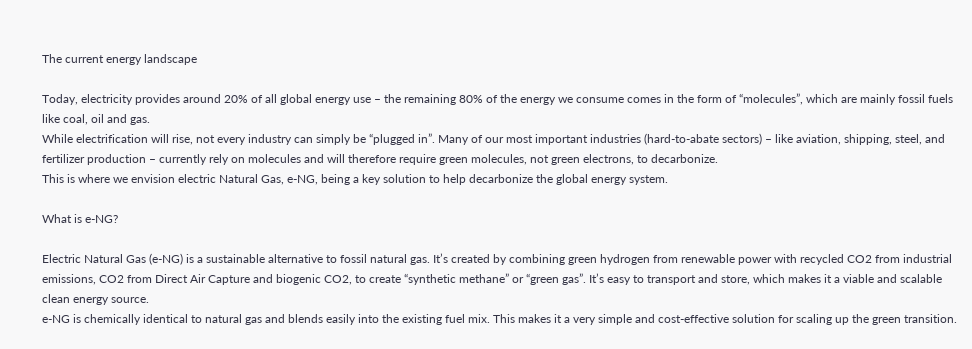The current energy landscape

Today, electricity provides around 20% of all global energy use – the remaining 80% of the energy we consume comes in the form of “molecules”, which are mainly fossil fuels like coal, oil and gas.
While electrification will rise, not every industry can simply be “plugged in”. Many of our most important industries (hard-to-abate sectors) – like aviation, shipping, steel, and fertilizer production – currently rely on molecules and will therefore require green molecules, not green electrons, to decarbonize.
This is where we envision electric Natural Gas, e-NG, being a key solution to help decarbonize the global energy system.

What is e-NG?

Electric Natural Gas (e-NG) is a sustainable alternative to fossil natural gas. It’s created by combining green hydrogen from renewable power with recycled CO2 from industrial emissions, CO2 from Direct Air Capture and biogenic CO2, to create “synthetic methane” or “green gas”. It’s easy to transport and store, which makes it a viable and scalable clean energy source.
e-NG is chemically identical to natural gas and blends easily into the existing fuel mix. This makes it a very simple and cost-effective solution for scaling up the green transition.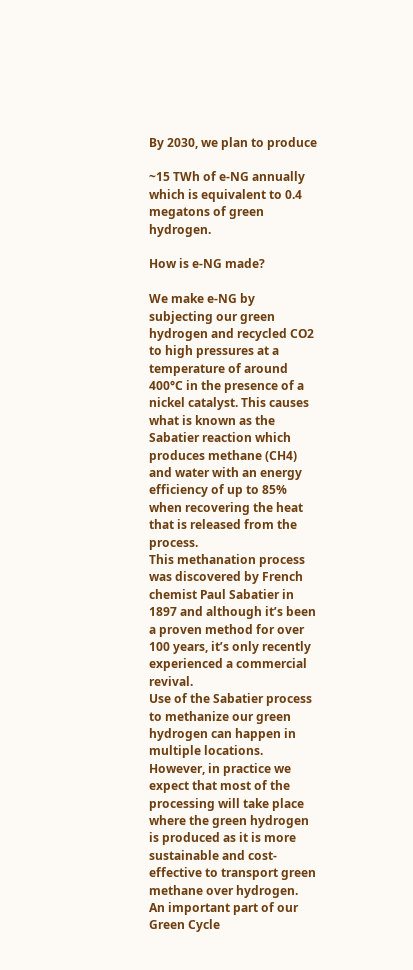By 2030, we plan to produce

~15 TWh of e-NG annually which is equivalent to 0.4 megatons of green hydrogen.

How is e-NG made?

We make e-NG by subjecting our green hydrogen and recycled CO2 to high pressures at a temperature of around 400°C in the presence of a nickel catalyst. This causes what is known as the Sabatier reaction which produces methane (CH4) and water with an energy efficiency of up to 85% when recovering the heat that is released from the process.
This methanation process was discovered by French chemist Paul Sabatier in 1897 and although it’s been a proven method for over 100 years, it’s only recently experienced a commercial revival.
Use of the Sabatier process to methanize our green hydrogen can happen in multiple locations. However, in practice we expect that most of the processing will take place where the green hydrogen is produced as it is more sustainable and cost-effective to transport green methane over hydrogen.
An important part of our Green Cycle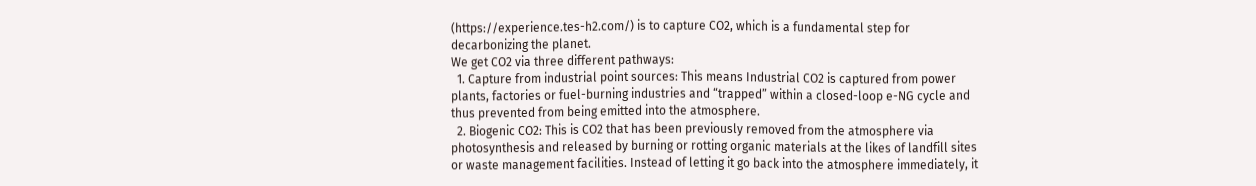(https://experience.tes-h2.com/) is to capture CO2, which is a fundamental step for decarbonizing the planet.
We get CO2 via three different pathways:
  1. Capture from industrial point sources: This means Industrial CO2 is captured from power plants, factories or fuel-burning industries and “trapped” within a closed-loop e-NG cycle and thus prevented from being emitted into the atmosphere.
  2. Biogenic CO2: This is CO2 that has been previously removed from the atmosphere via photosynthesis and released by burning or rotting organic materials at the likes of landfill sites or waste management facilities. Instead of letting it go back into the atmosphere immediately, it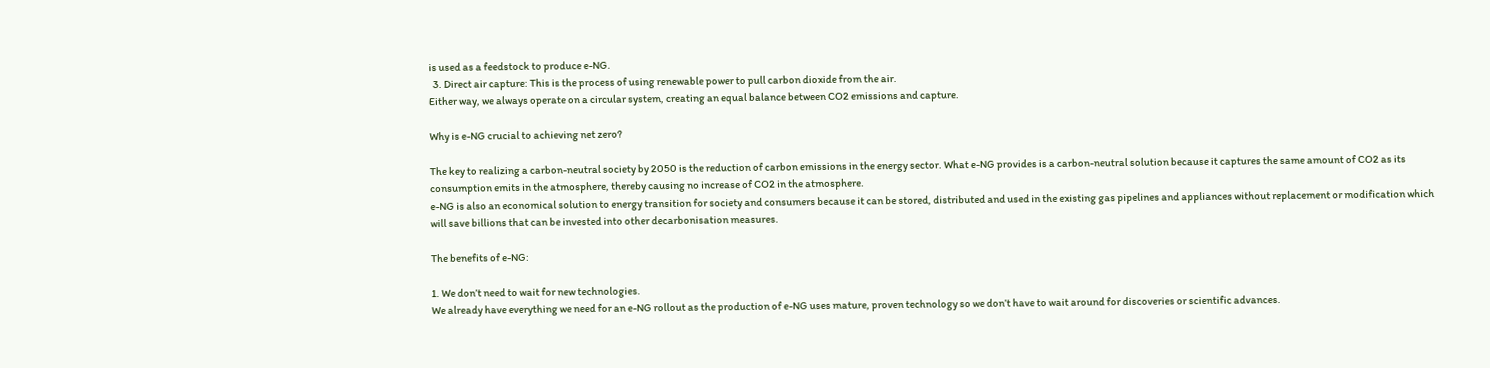is used as a feedstock to produce e-NG.
  3. Direct air capture: This is the process of using renewable power to pull carbon dioxide from the air.
Either way, we always operate on a circular system, creating an equal balance between CO2 emissions and capture.

Why is e-NG crucial to achieving net zero?

The key to realizing a carbon-neutral society by 2050 is the reduction of carbon emissions in the energy sector. What e-NG provides is a carbon-neutral solution because it captures the same amount of CO2 as its consumption emits in the atmosphere, thereby causing no increase of CO2 in the atmosphere.
e-NG is also an economical solution to energy transition for society and consumers because it can be stored, distributed and used in the existing gas pipelines and appliances without replacement or modification which will save billions that can be invested into other decarbonisation measures.

The benefits of e-NG:

1. We don’t need to wait for new technologies.
We already have everything we need for an e-NG rollout as the production of e-NG uses mature, proven technology so we don’t have to wait around for discoveries or scientific advances.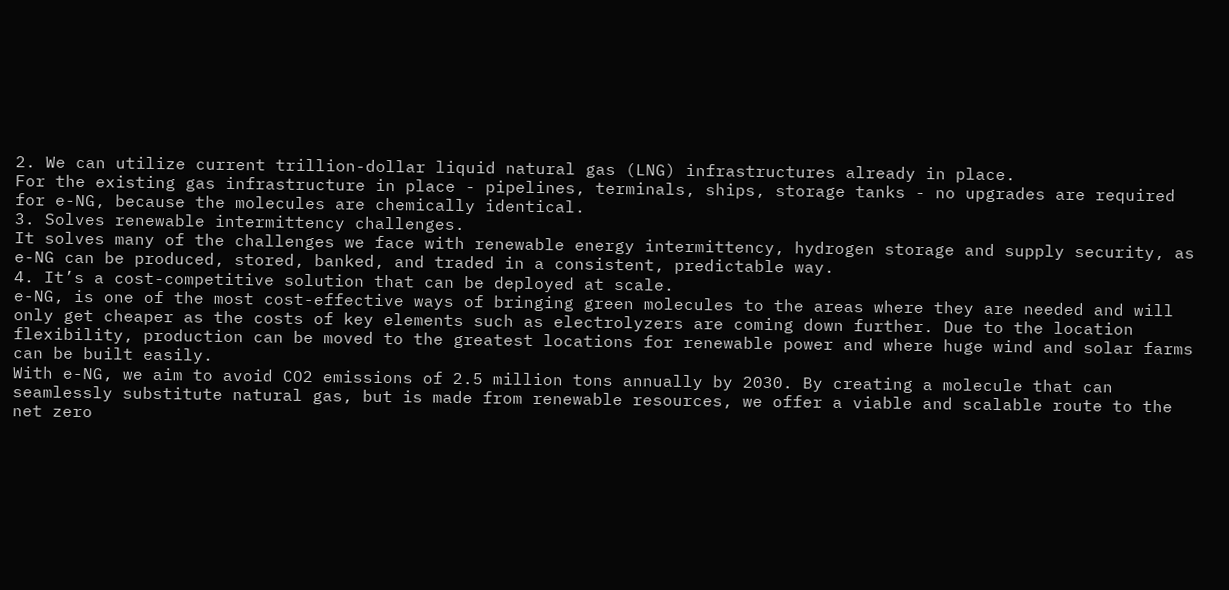2. We can utilize current trillion-dollar liquid natural gas (LNG) infrastructures already in place.
For the existing gas infrastructure in place - pipelines, terminals, ships, storage tanks - no upgrades are required for e-NG, because the molecules are chemically identical.
3. Solves renewable intermittency challenges.
It solves many of the challenges we face with renewable energy intermittency, hydrogen storage and supply security, as e-NG can be produced, stored, banked, and traded in a consistent, predictable way.
4. It’s a cost-competitive solution that can be deployed at scale.
e-NG, is one of the most cost-effective ways of bringing green molecules to the areas where they are needed and will only get cheaper as the costs of key elements such as electrolyzers are coming down further. Due to the location flexibility, production can be moved to the greatest locations for renewable power and where huge wind and solar farms can be built easily.
With e-NG, we aim to avoid CO2 emissions of 2.5 million tons annually by 2030. By creating a molecule that can seamlessly substitute natural gas, but is made from renewable resources, we offer a viable and scalable route to the net zero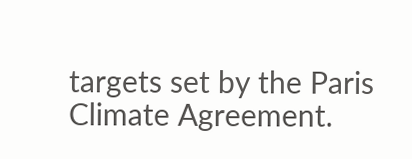targets set by the Paris Climate Agreement.